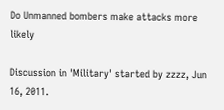Do Unmanned bombers make attacks more likely

Discussion in 'Military' started by zzzz, Jun 16, 2011.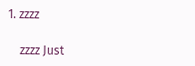1. zzzz

    zzzz Just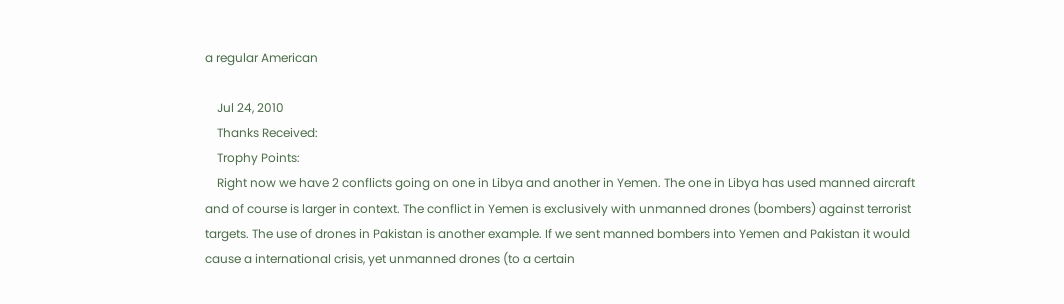a regular American

    Jul 24, 2010
    Thanks Received:
    Trophy Points:
    Right now we have 2 conflicts going on one in Libya and another in Yemen. The one in Libya has used manned aircraft and of course is larger in context. The conflict in Yemen is exclusively with unmanned drones (bombers) against terrorist targets. The use of drones in Pakistan is another example. If we sent manned bombers into Yemen and Pakistan it would cause a international crisis, yet unmanned drones (to a certain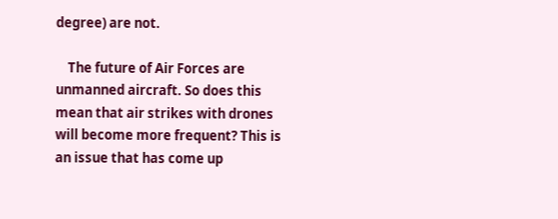degree) are not.

    The future of Air Forces are unmanned aircraft. So does this mean that air strikes with drones will become more frequent? This is an issue that has come up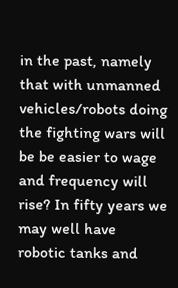in the past, namely that with unmanned vehicles/robots doing the fighting wars will be be easier to wage and frequency will rise? In fifty years we may well have robotic tanks and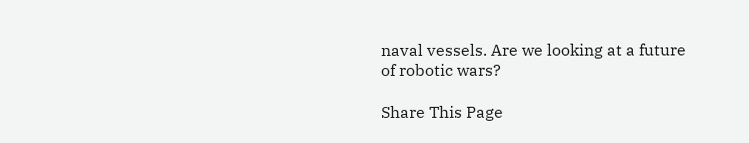naval vessels. Are we looking at a future of robotic wars?

Share This Page